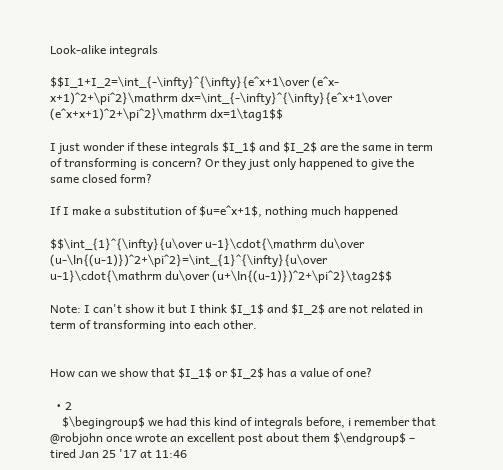Look-alike integrals

$$I_1+I_2=\int_{-\infty}^{\infty}{e^x+1\over (e^x-x+1)^2+\pi^2}\mathrm dx=\int_{-\infty}^{\infty}{e^x+1\over (e^x+x+1)^2+\pi^2}\mathrm dx=1\tag1$$

I just wonder if these integrals $I_1$ and $I_2$ are the same in term of transforming is concern? Or they just only happened to give the same closed form?

If I make a substitution of $u=e^x+1$, nothing much happened

$$\int_{1}^{\infty}{u\over u-1}\cdot{\mathrm du\over (u-\ln{(u-1)})^2+\pi^2}=\int_{1}^{\infty}{u\over u-1}\cdot{\mathrm du\over (u+\ln{(u-1)})^2+\pi^2}\tag2$$

Note: I can't show it but I think $I_1$ and $I_2$ are not related in term of transforming into each other.


How can we show that $I_1$ or $I_2$ has a value of one?

  • 2
    $\begingroup$ we had this kind of integrals before, i remember that @robjohn once wrote an excellent post about them $\endgroup$ – tired Jan 25 '17 at 11:46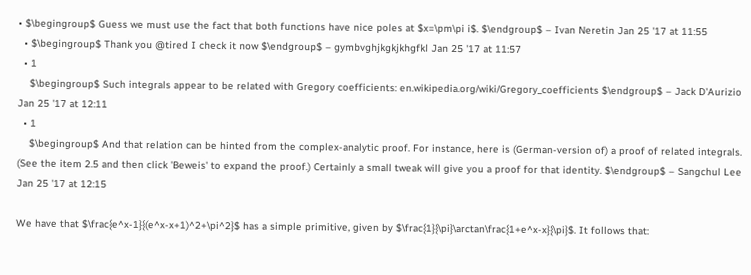• $\begingroup$ Guess we must use the fact that both functions have nice poles at $x=\pm\pi i$. $\endgroup$ – Ivan Neretin Jan 25 '17 at 11:55
  • $\begingroup$ Thank you @tired I check it now $\endgroup$ – gymbvghjkgkjkhgfkl Jan 25 '17 at 11:57
  • 1
    $\begingroup$ Such integrals appear to be related with Gregory coefficients: en.wikipedia.org/wiki/Gregory_coefficients $\endgroup$ – Jack D'Aurizio Jan 25 '17 at 12:11
  • 1
    $\begingroup$ And that relation can be hinted from the complex-analytic proof. For instance, here is (German-version of) a proof of related integrals. (See the item 2.5 and then click 'Beweis' to expand the proof.) Certainly a small tweak will give you a proof for that identity. $\endgroup$ – Sangchul Lee Jan 25 '17 at 12:15

We have that $\frac{e^x-1}{(e^x-x+1)^2+\pi^2}$ has a simple primitive, given by $\frac{1}{\pi}\arctan\frac{1+e^x-x}{\pi}$. It follows that: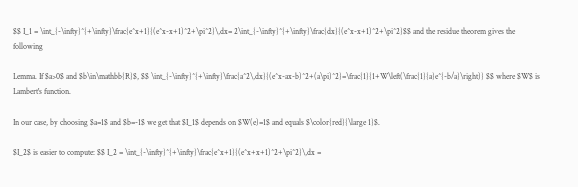$$ I_1 = \int_{-\infty}^{+\infty}\frac{e^x+1}{(e^x-x+1)^2+\pi^2}\,dx= 2\int_{-\infty}^{+\infty}\frac{dx}{(e^x-x+1)^2+\pi^2}$$ and the residue theorem gives the following

Lemma. If $a>0$ and $b\in\mathbb{R}$, $$ \int_{-\infty}^{+\infty}\frac{a^2\,dx}{(e^x-ax-b)^2+(a\pi)^2}=\frac{1}{1+W\left(\frac{1}{a}e^{-b/a}\right)} $$ where $W$ is Lambert's function.

In our case, by choosing $a=1$ and $b=-1$ we get that $I_1$ depends on $W(e)=1$ and equals $\color{red}{\large 1}$.

$I_2$ is easier to compute: $$ I_2 = \int_{-\infty}^{+\infty}\frac{e^x+1}{(e^x+x+1)^2+\pi^2}\,dx =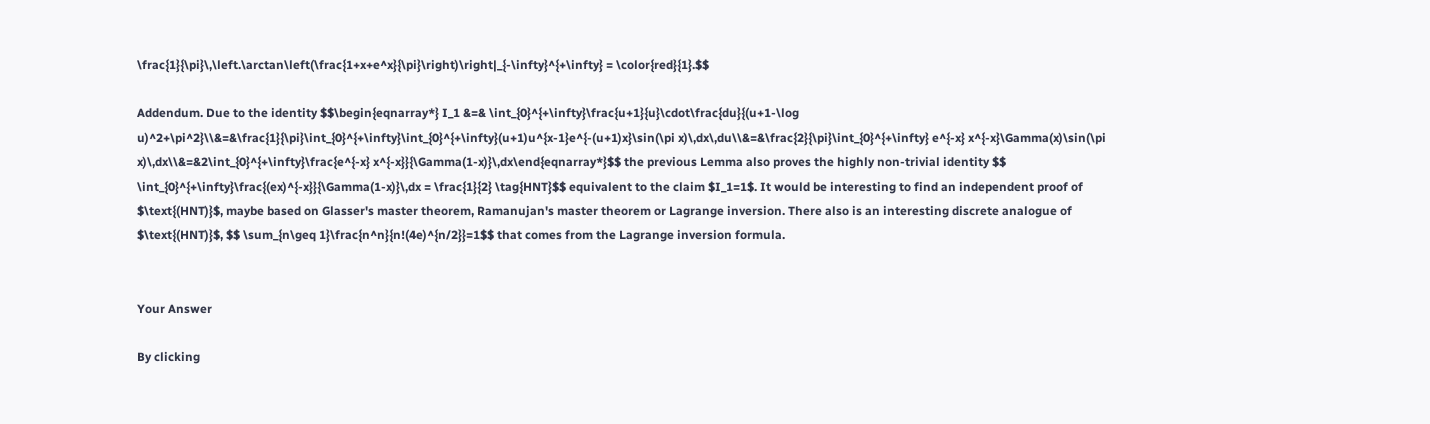\frac{1}{\pi}\,\left.\arctan\left(\frac{1+x+e^x}{\pi}\right)\right|_{-\infty}^{+\infty} = \color{red}{1}.$$

Addendum. Due to the identity $$\begin{eqnarray*} I_1 &=& \int_{0}^{+\infty}\frac{u+1}{u}\cdot\frac{du}{(u+1-\log u)^2+\pi^2}\\&=&\frac{1}{\pi}\int_{0}^{+\infty}\int_{0}^{+\infty}(u+1)u^{x-1}e^{-(u+1)x}\sin(\pi x)\,dx\,du\\&=&\frac{2}{\pi}\int_{0}^{+\infty} e^{-x} x^{-x}\Gamma(x)\sin(\pi x)\,dx\\&=&2\int_{0}^{+\infty}\frac{e^{-x} x^{-x}}{\Gamma(1-x)}\,dx\end{eqnarray*}$$ the previous Lemma also proves the highly non-trivial identity $$ \int_{0}^{+\infty}\frac{(ex)^{-x}}{\Gamma(1-x)}\,dx = \frac{1}{2} \tag{HNT}$$ equivalent to the claim $I_1=1$. It would be interesting to find an independent proof of $\text{(HNT)}$, maybe based on Glasser's master theorem, Ramanujan's master theorem or Lagrange inversion. There also is an interesting discrete analogue of $\text{(HNT)}$, $$ \sum_{n\geq 1}\frac{n^n}{n!(4e)^{n/2}}=1$$ that comes from the Lagrange inversion formula.


Your Answer

By clicking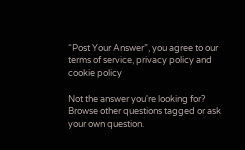“Post Your Answer”, you agree to our terms of service, privacy policy and cookie policy

Not the answer you're looking for? Browse other questions tagged or ask your own question.